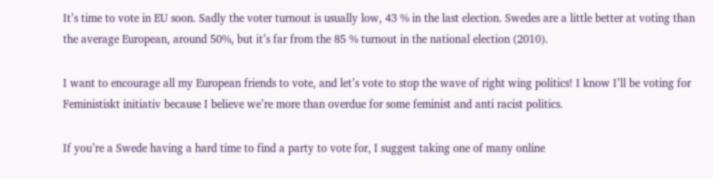It’s time to vote in EU soon. Sadly the voter turnout is usually low, 43 % in the last election. Swedes are a little better at voting than the average European, around 50%, but it’s far from the 85 % turnout in the national election (2010).

I want to encourage all my European friends to vote, and let’s vote to stop the wave of right wing politics! I know I’ll be voting for Feministiskt initiativ because I believe we’re more than overdue for some feminist and anti racist politics.

If you’re a Swede having a hard time to find a party to vote for, I suggest taking one of many online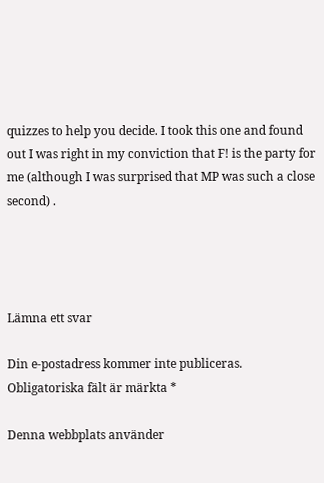quizzes to help you decide. I took this one and found out I was right in my conviction that F! is the party for me (although I was surprised that MP was such a close second) .




Lämna ett svar

Din e-postadress kommer inte publiceras. Obligatoriska fält är märkta *

Denna webbplats använder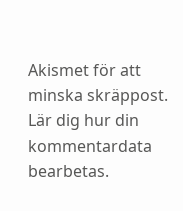Akismet för att minska skräppost. Lär dig hur din kommentardata bearbetas.